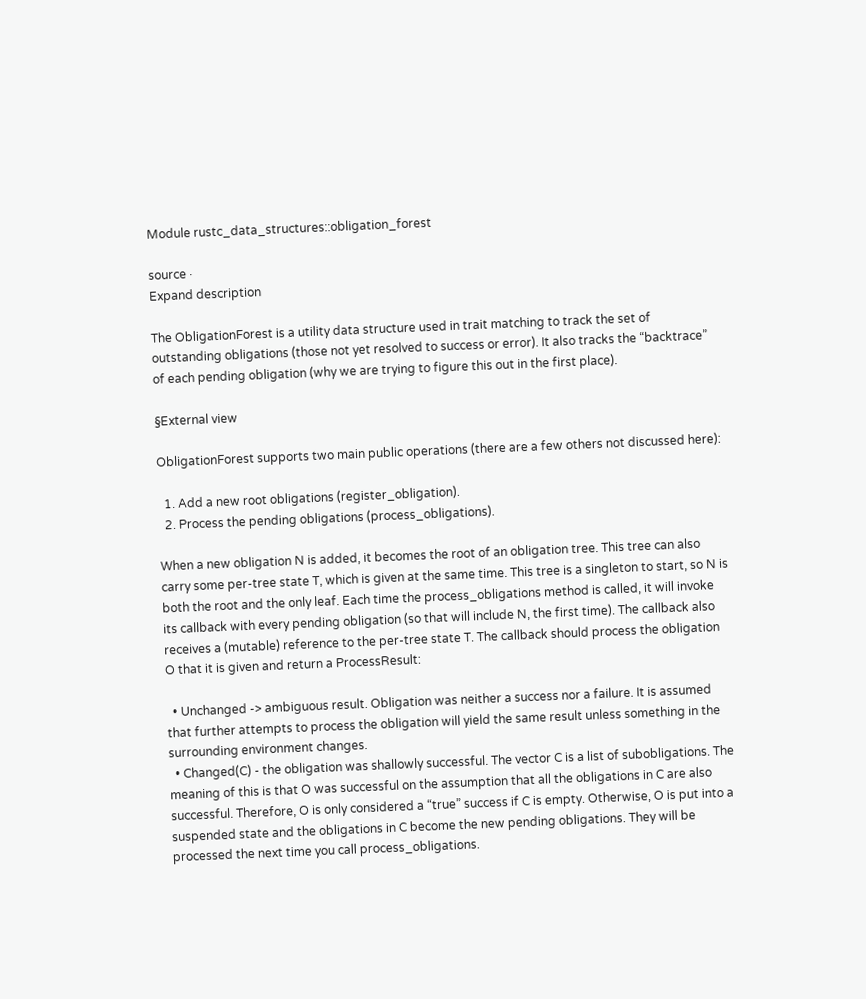Module rustc_data_structures::obligation_forest

source ·
Expand description

The ObligationForest is a utility data structure used in trait matching to track the set of outstanding obligations (those not yet resolved to success or error). It also tracks the “backtrace” of each pending obligation (why we are trying to figure this out in the first place).

§External view

ObligationForest supports two main public operations (there are a few others not discussed here):

  1. Add a new root obligations (register_obligation).
  2. Process the pending obligations (process_obligations).

When a new obligation N is added, it becomes the root of an obligation tree. This tree can also carry some per-tree state T, which is given at the same time. This tree is a singleton to start, so N is both the root and the only leaf. Each time the process_obligations method is called, it will invoke its callback with every pending obligation (so that will include N, the first time). The callback also receives a (mutable) reference to the per-tree state T. The callback should process the obligation O that it is given and return a ProcessResult:

  • Unchanged -> ambiguous result. Obligation was neither a success nor a failure. It is assumed that further attempts to process the obligation will yield the same result unless something in the surrounding environment changes.
  • Changed(C) - the obligation was shallowly successful. The vector C is a list of subobligations. The meaning of this is that O was successful on the assumption that all the obligations in C are also successful. Therefore, O is only considered a “true” success if C is empty. Otherwise, O is put into a suspended state and the obligations in C become the new pending obligations. They will be processed the next time you call process_obligations.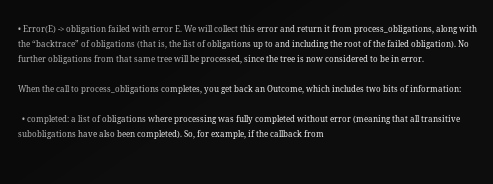• Error(E) -> obligation failed with error E. We will collect this error and return it from process_obligations, along with the “backtrace” of obligations (that is, the list of obligations up to and including the root of the failed obligation). No further obligations from that same tree will be processed, since the tree is now considered to be in error.

When the call to process_obligations completes, you get back an Outcome, which includes two bits of information:

  • completed: a list of obligations where processing was fully completed without error (meaning that all transitive subobligations have also been completed). So, for example, if the callback from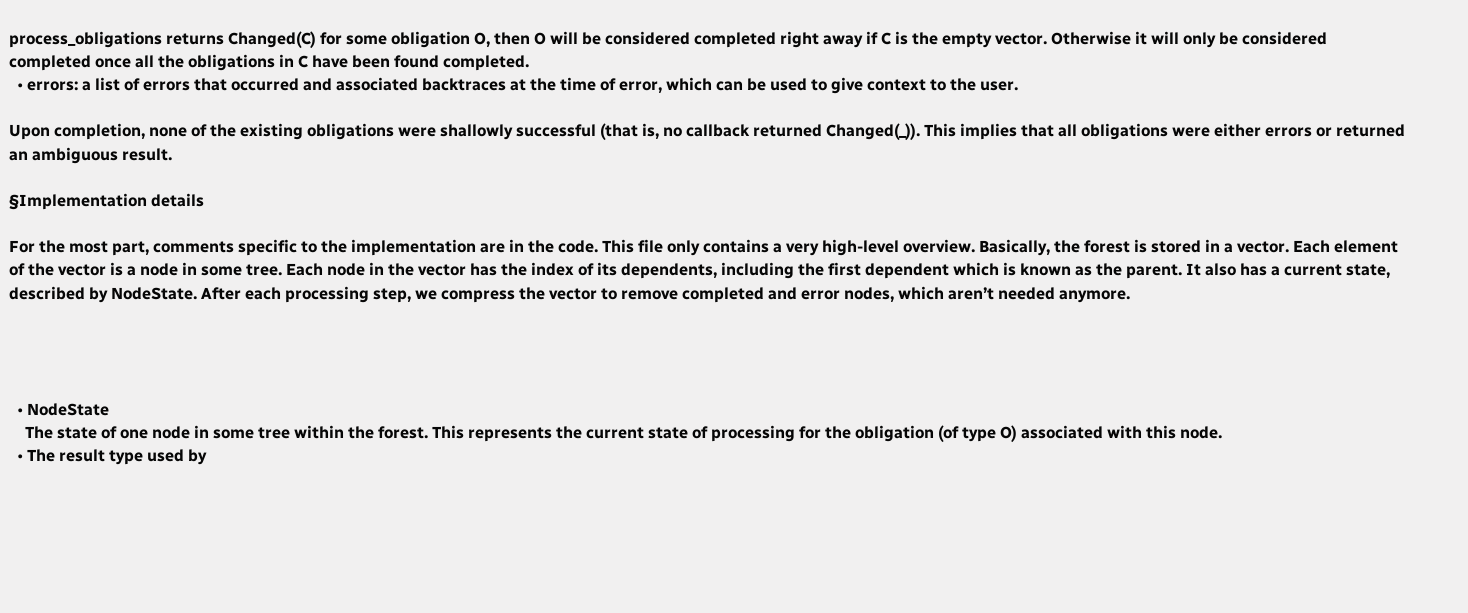process_obligations returns Changed(C) for some obligation O, then O will be considered completed right away if C is the empty vector. Otherwise it will only be considered completed once all the obligations in C have been found completed.
  • errors: a list of errors that occurred and associated backtraces at the time of error, which can be used to give context to the user.

Upon completion, none of the existing obligations were shallowly successful (that is, no callback returned Changed(_)). This implies that all obligations were either errors or returned an ambiguous result.

§Implementation details

For the most part, comments specific to the implementation are in the code. This file only contains a very high-level overview. Basically, the forest is stored in a vector. Each element of the vector is a node in some tree. Each node in the vector has the index of its dependents, including the first dependent which is known as the parent. It also has a current state, described by NodeState. After each processing step, we compress the vector to remove completed and error nodes, which aren’t needed anymore.




  • NodeState
    The state of one node in some tree within the forest. This represents the current state of processing for the obligation (of type O) associated with this node.
  • The result type used by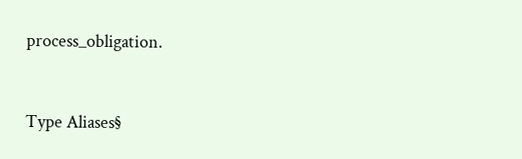process_obligation.


Type Aliases§